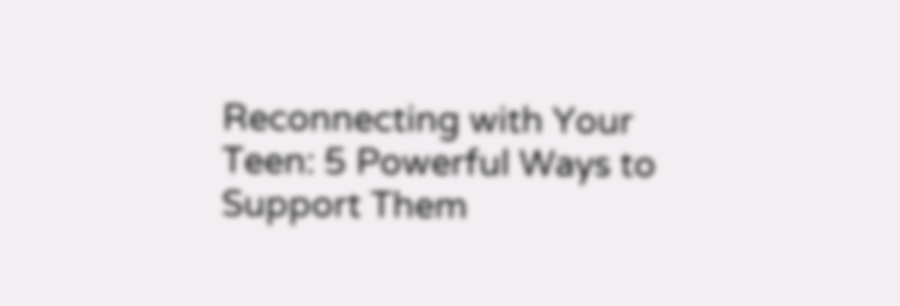Reconnecting with Your Teen: 5 Powerful Ways to Support Them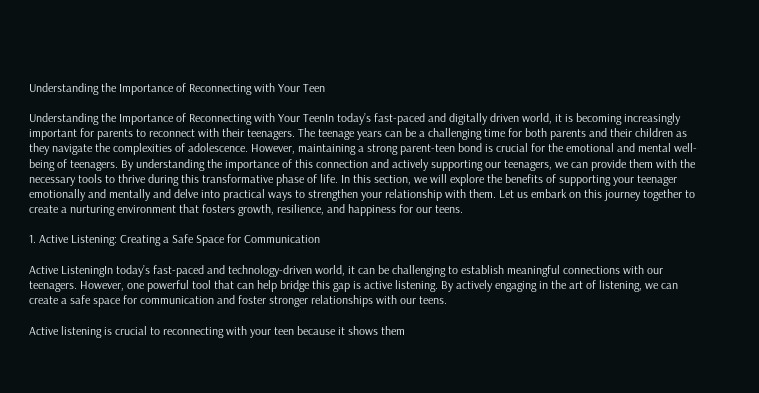Understanding the Importance of Reconnecting with Your Teen

Understanding the Importance of Reconnecting with Your TeenIn today’s fast-paced and digitally driven world, it is becoming increasingly important for parents to reconnect with their teenagers. The teenage years can be a challenging time for both parents and their children as they navigate the complexities of adolescence. However, maintaining a strong parent-teen bond is crucial for the emotional and mental well-being of teenagers. By understanding the importance of this connection and actively supporting our teenagers, we can provide them with the necessary tools to thrive during this transformative phase of life. In this section, we will explore the benefits of supporting your teenager emotionally and mentally and delve into practical ways to strengthen your relationship with them. Let us embark on this journey together to create a nurturing environment that fosters growth, resilience, and happiness for our teens.

1. Active Listening: Creating a Safe Space for Communication

Active ListeningIn today’s fast-paced and technology-driven world, it can be challenging to establish meaningful connections with our teenagers. However, one powerful tool that can help bridge this gap is active listening. By actively engaging in the art of listening, we can create a safe space for communication and foster stronger relationships with our teens.

Active listening is crucial to reconnecting with your teen because it shows them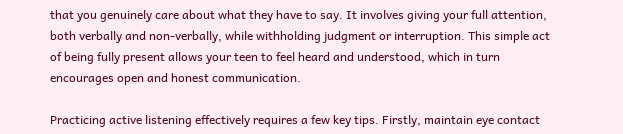that you genuinely care about what they have to say. It involves giving your full attention, both verbally and non-verbally, while withholding judgment or interruption. This simple act of being fully present allows your teen to feel heard and understood, which in turn encourages open and honest communication.

Practicing active listening effectively requires a few key tips. Firstly, maintain eye contact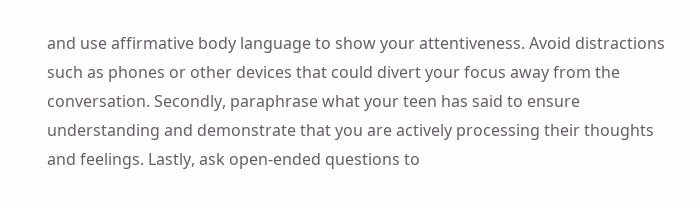and use affirmative body language to show your attentiveness. Avoid distractions such as phones or other devices that could divert your focus away from the conversation. Secondly, paraphrase what your teen has said to ensure understanding and demonstrate that you are actively processing their thoughts and feelings. Lastly, ask open-ended questions to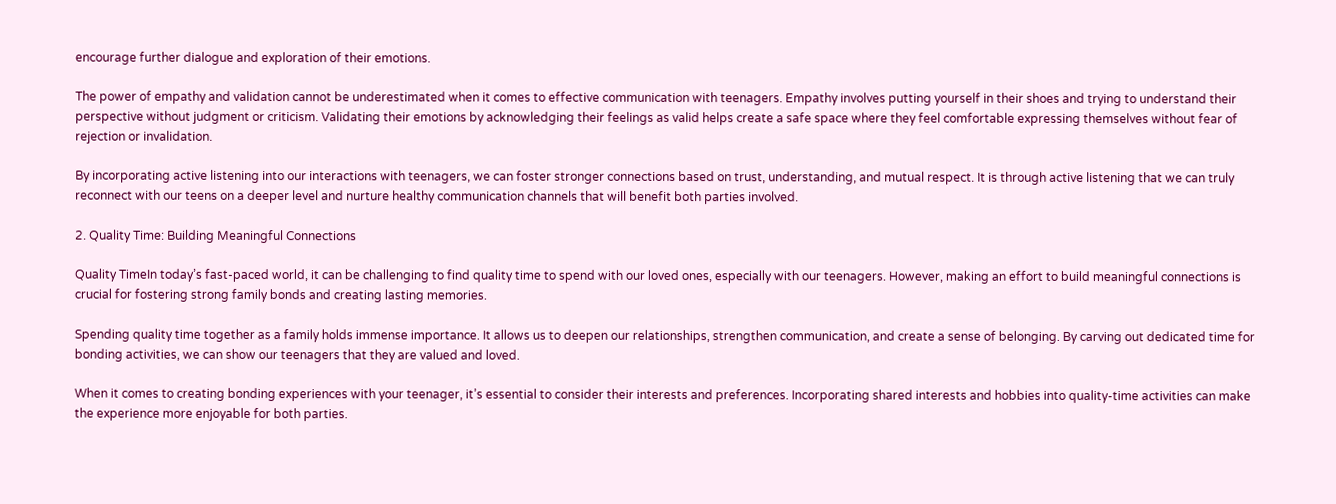encourage further dialogue and exploration of their emotions.

The power of empathy and validation cannot be underestimated when it comes to effective communication with teenagers. Empathy involves putting yourself in their shoes and trying to understand their perspective without judgment or criticism. Validating their emotions by acknowledging their feelings as valid helps create a safe space where they feel comfortable expressing themselves without fear of rejection or invalidation.

By incorporating active listening into our interactions with teenagers, we can foster stronger connections based on trust, understanding, and mutual respect. It is through active listening that we can truly reconnect with our teens on a deeper level and nurture healthy communication channels that will benefit both parties involved.

2. Quality Time: Building Meaningful Connections

Quality TimeIn today’s fast-paced world, it can be challenging to find quality time to spend with our loved ones, especially with our teenagers. However, making an effort to build meaningful connections is crucial for fostering strong family bonds and creating lasting memories.

Spending quality time together as a family holds immense importance. It allows us to deepen our relationships, strengthen communication, and create a sense of belonging. By carving out dedicated time for bonding activities, we can show our teenagers that they are valued and loved.

When it comes to creating bonding experiences with your teenager, it’s essential to consider their interests and preferences. Incorporating shared interests and hobbies into quality-time activities can make the experience more enjoyable for both parties.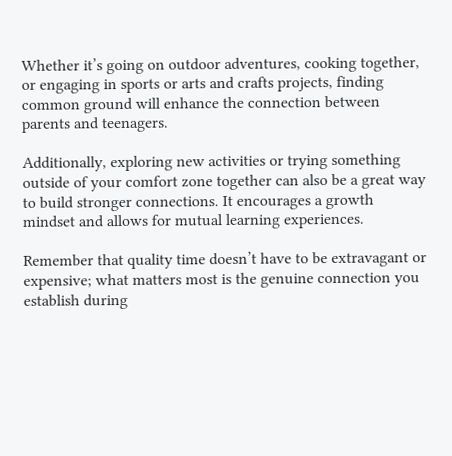Whether it’s going on outdoor adventures, cooking together, or engaging in sports or arts and crafts projects, finding common ground will enhance the connection between parents and teenagers.

Additionally, exploring new activities or trying something outside of your comfort zone together can also be a great way to build stronger connections. It encourages a growth mindset and allows for mutual learning experiences.

Remember that quality time doesn’t have to be extravagant or expensive; what matters most is the genuine connection you establish during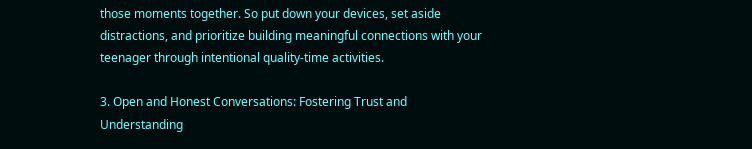those moments together. So put down your devices, set aside distractions, and prioritize building meaningful connections with your teenager through intentional quality-time activities.

3. Open and Honest Conversations: Fostering Trust and Understanding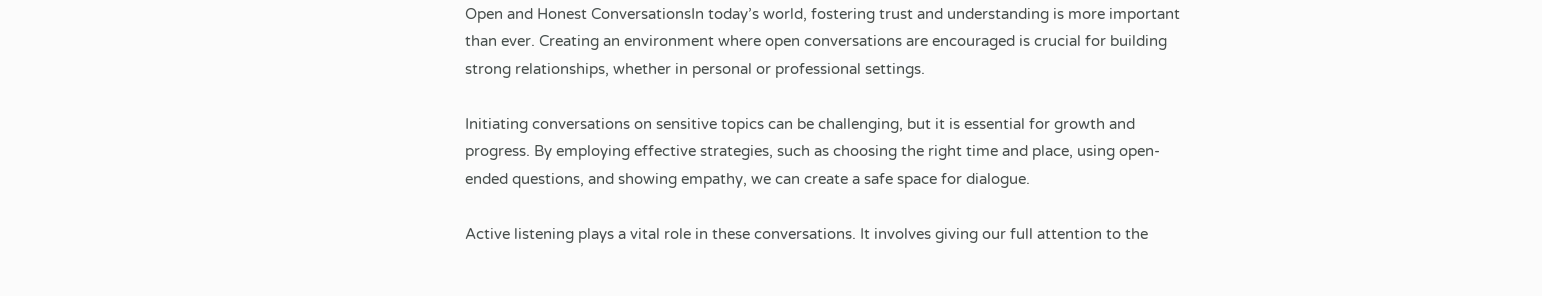Open and Honest ConversationsIn today’s world, fostering trust and understanding is more important than ever. Creating an environment where open conversations are encouraged is crucial for building strong relationships, whether in personal or professional settings.

Initiating conversations on sensitive topics can be challenging, but it is essential for growth and progress. By employing effective strategies, such as choosing the right time and place, using open-ended questions, and showing empathy, we can create a safe space for dialogue.

Active listening plays a vital role in these conversations. It involves giving our full attention to the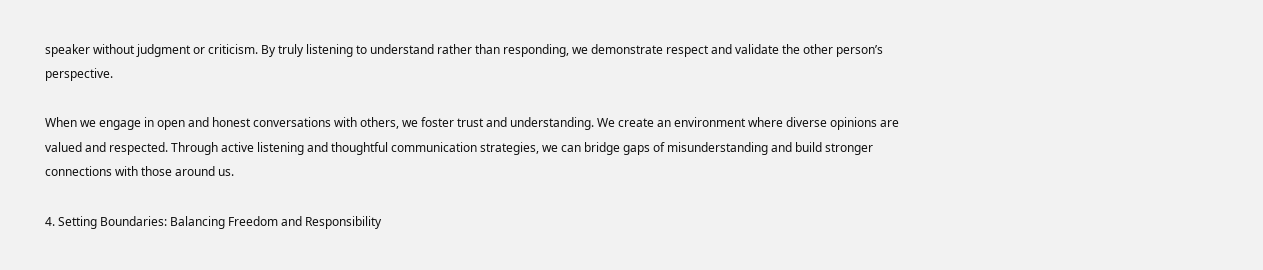speaker without judgment or criticism. By truly listening to understand rather than responding, we demonstrate respect and validate the other person’s perspective.

When we engage in open and honest conversations with others, we foster trust and understanding. We create an environment where diverse opinions are valued and respected. Through active listening and thoughtful communication strategies, we can bridge gaps of misunderstanding and build stronger connections with those around us.

4. Setting Boundaries: Balancing Freedom and Responsibility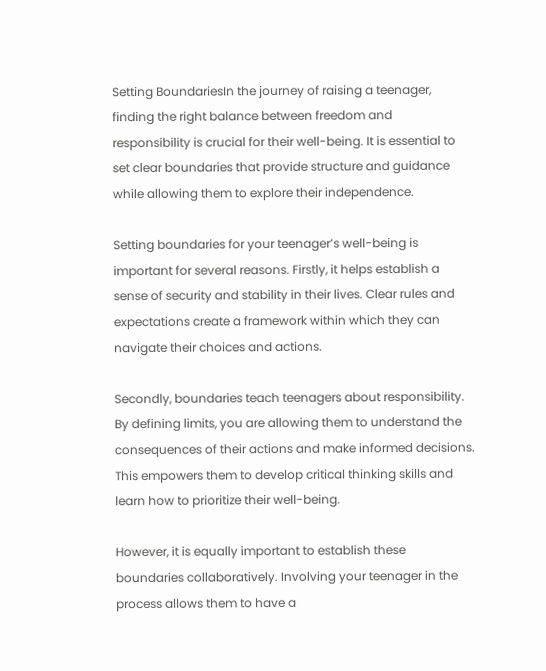Setting BoundariesIn the journey of raising a teenager, finding the right balance between freedom and responsibility is crucial for their well-being. It is essential to set clear boundaries that provide structure and guidance while allowing them to explore their independence.

Setting boundaries for your teenager’s well-being is important for several reasons. Firstly, it helps establish a sense of security and stability in their lives. Clear rules and expectations create a framework within which they can navigate their choices and actions.

Secondly, boundaries teach teenagers about responsibility. By defining limits, you are allowing them to understand the consequences of their actions and make informed decisions. This empowers them to develop critical thinking skills and learn how to prioritize their well-being.

However, it is equally important to establish these boundaries collaboratively. Involving your teenager in the process allows them to have a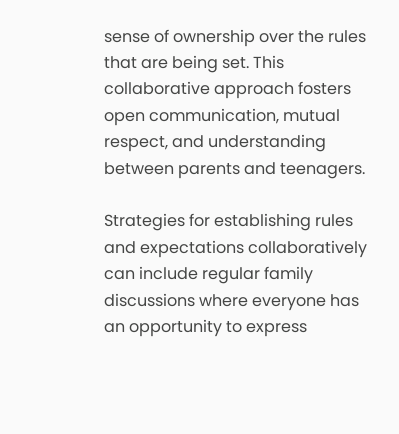sense of ownership over the rules that are being set. This collaborative approach fosters open communication, mutual respect, and understanding between parents and teenagers.

Strategies for establishing rules and expectations collaboratively can include regular family discussions where everyone has an opportunity to express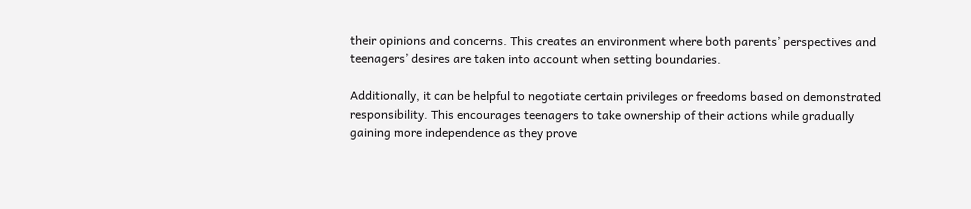their opinions and concerns. This creates an environment where both parents’ perspectives and teenagers’ desires are taken into account when setting boundaries.

Additionally, it can be helpful to negotiate certain privileges or freedoms based on demonstrated responsibility. This encourages teenagers to take ownership of their actions while gradually gaining more independence as they prove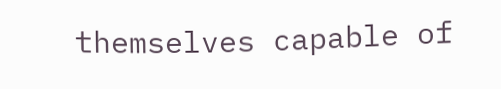themselves capable of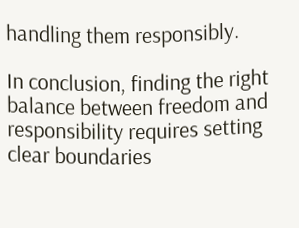handling them responsibly.

In conclusion, finding the right balance between freedom and responsibility requires setting clear boundaries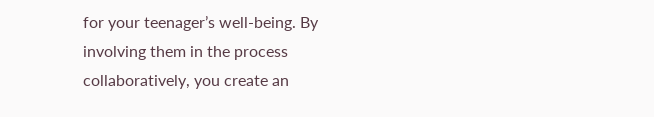for your teenager’s well-being. By involving them in the process collaboratively, you create an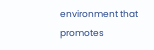environment that promotes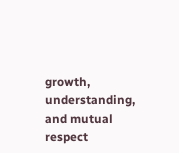growth, understanding, and mutual respect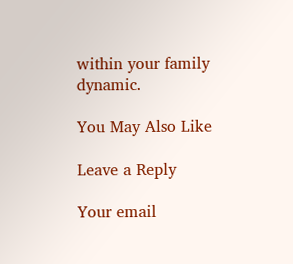within your family dynamic.

You May Also Like

Leave a Reply

Your email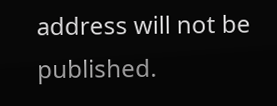address will not be published.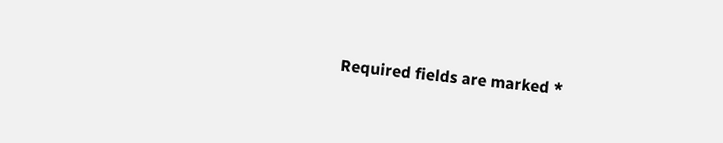Required fields are marked *